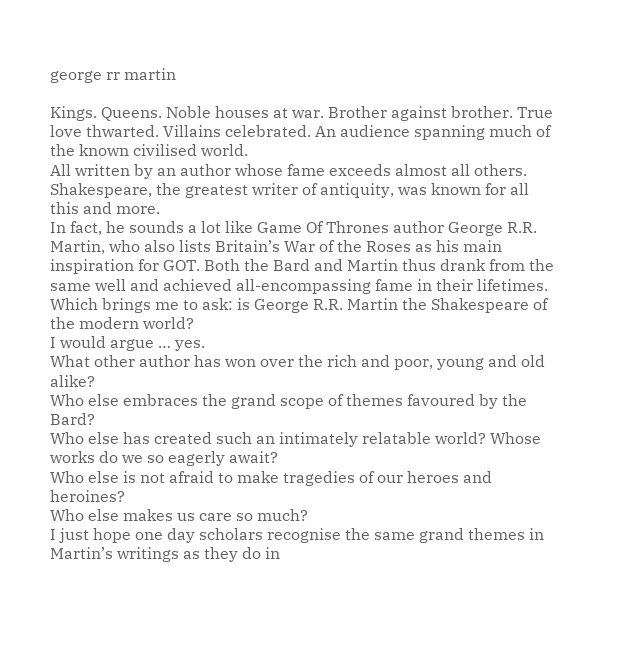george rr martin

Kings. Queens. Noble houses at war. Brother against brother. True love thwarted. Villains celebrated. An audience spanning much of the known civilised world.
All written by an author whose fame exceeds almost all others.
Shakespeare, the greatest writer of antiquity, was known for all this and more.
In fact, he sounds a lot like Game Of Thrones author George R.R. Martin, who also lists Britain’s War of the Roses as his main inspiration for GOT. Both the Bard and Martin thus drank from the same well and achieved all-encompassing fame in their lifetimes.
Which brings me to ask: is George R.R. Martin the Shakespeare of the modern world?
I would argue … yes.
What other author has won over the rich and poor, young and old alike?
Who else embraces the grand scope of themes favoured by the Bard?
Who else has created such an intimately relatable world? Whose works do we so eagerly await?
Who else is not afraid to make tragedies of our heroes and heroines?
Who else makes us care so much?
I just hope one day scholars recognise the same grand themes in Martin’s writings as they do in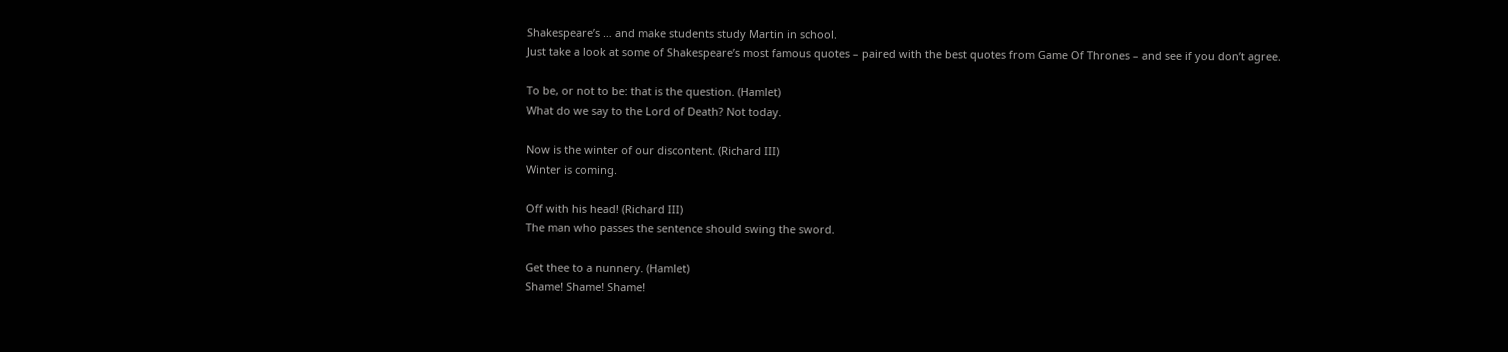Shakespeare’s … and make students study Martin in school.
Just take a look at some of Shakespeare’s most famous quotes – paired with the best quotes from Game Of Thrones – and see if you don’t agree.

To be, or not to be: that is the question. (Hamlet)
What do we say to the Lord of Death? Not today.

Now is the winter of our discontent. (Richard III)
Winter is coming.

Off with his head! (Richard III)
The man who passes the sentence should swing the sword.

Get thee to a nunnery. (Hamlet)
Shame! Shame! Shame!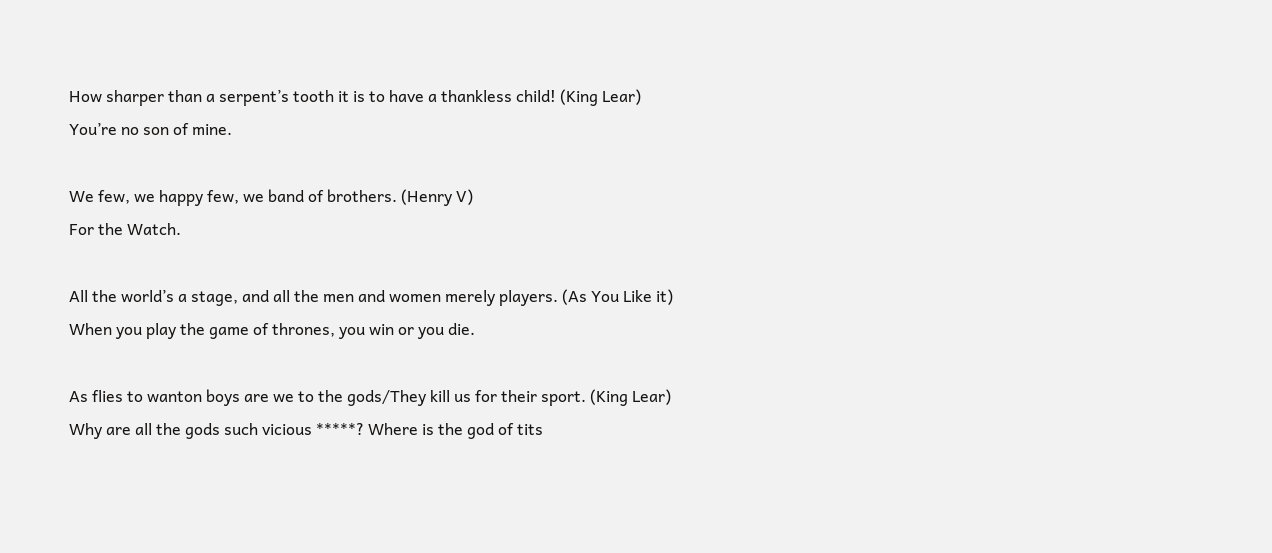How sharper than a serpent’s tooth it is to have a thankless child! (King Lear)
You’re no son of mine.

We few, we happy few, we band of brothers. (Henry V)
For the Watch.

All the world’s a stage, and all the men and women merely players. (As You Like it)
When you play the game of thrones, you win or you die.

As flies to wanton boys are we to the gods/They kill us for their sport. (King Lear)
Why are all the gods such vicious *****? Where is the god of tits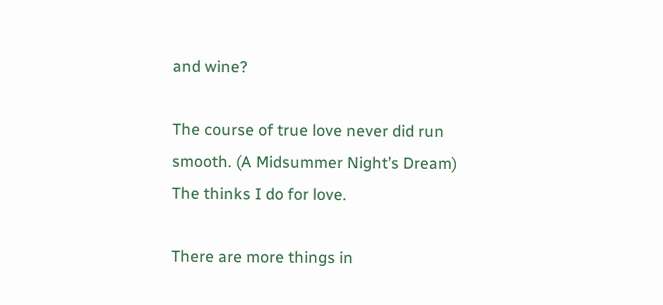and wine?

The course of true love never did run smooth. (A Midsummer Night’s Dream)
The thinks I do for love.

There are more things in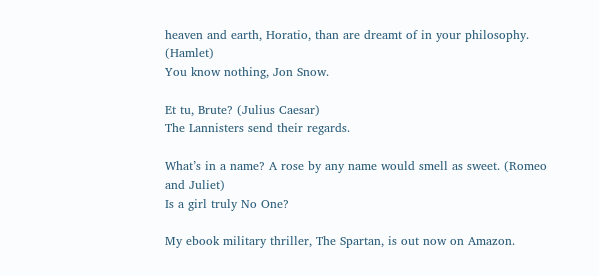heaven and earth, Horatio, than are dreamt of in your philosophy. (Hamlet)
You know nothing, Jon Snow.

Et tu, Brute? (Julius Caesar)
The Lannisters send their regards.

What’s in a name? A rose by any name would smell as sweet. (Romeo and Juliet)
Is a girl truly No One?

My ebook military thriller, The Spartan, is out now on Amazon.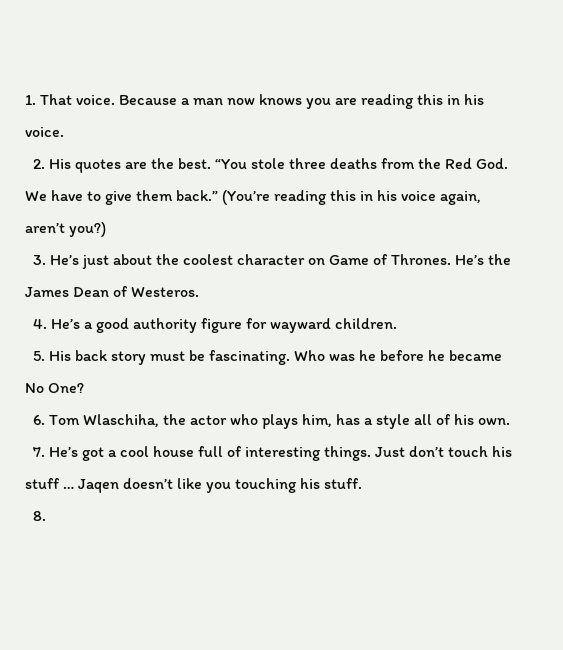1. That voice. Because a man now knows you are reading this in his voice.
  2. His quotes are the best. “You stole three deaths from the Red God. We have to give them back.” (You’re reading this in his voice again, aren’t you?)
  3. He’s just about the coolest character on Game of Thrones. He’s the James Dean of Westeros.
  4. He’s a good authority figure for wayward children.
  5. His back story must be fascinating. Who was he before he became No One?
  6. Tom Wlaschiha, the actor who plays him, has a style all of his own.
  7. He’s got a cool house full of interesting things. Just don’t touch his stuff … Jaqen doesn’t like you touching his stuff.
  8.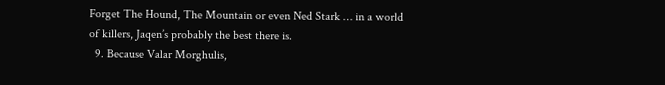Forget The Hound, The Mountain or even Ned Stark … in a world of killers, Jaqen’s probably the best there is.
  9. Because Valar Morghulis,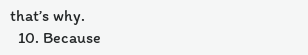that’s why.
  10. Because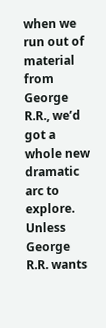when we run out of material from George R.R., we’d got a whole new dramatic arc to explore. Unless George R.R. wants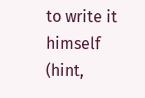to write it himself (hint,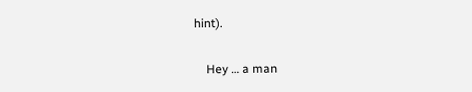hint).

    Hey … a man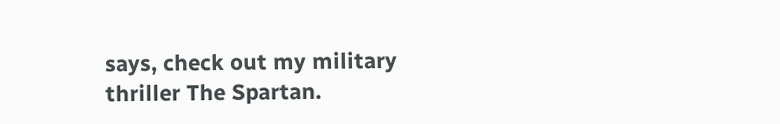says, check out my military thriller The Spartan.